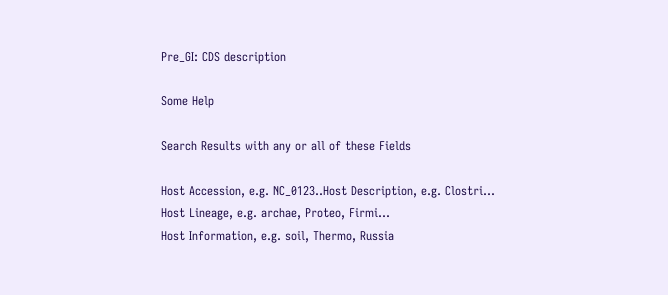Pre_GI: CDS description

Some Help

Search Results with any or all of these Fields

Host Accession, e.g. NC_0123..Host Description, e.g. Clostri...
Host Lineage, e.g. archae, Proteo, Firmi...
Host Information, e.g. soil, Thermo, Russia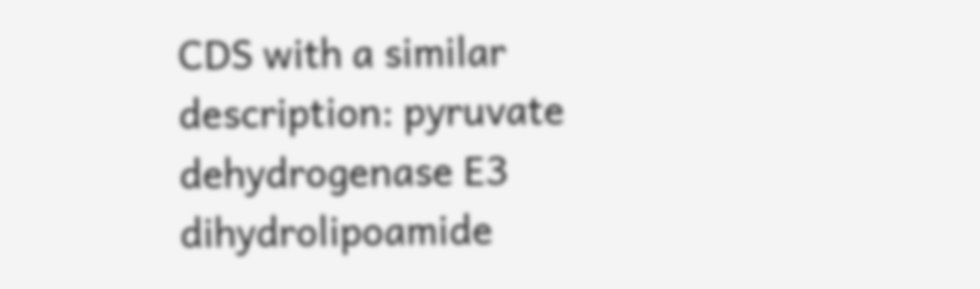CDS with a similar description: pyruvate dehydrogenase E3 dihydrolipoamide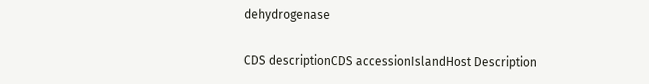dehydrogenase

CDS descriptionCDS accessionIslandHost Description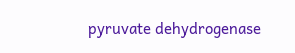pyruvate dehydrogenase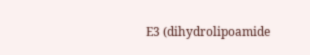E3 (dihydrolipoamide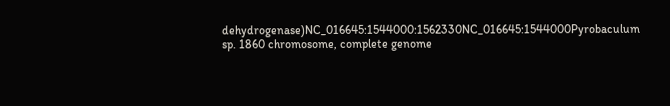dehydrogenase)NC_016645:1544000:1562330NC_016645:1544000Pyrobaculum sp. 1860 chromosome, complete genome